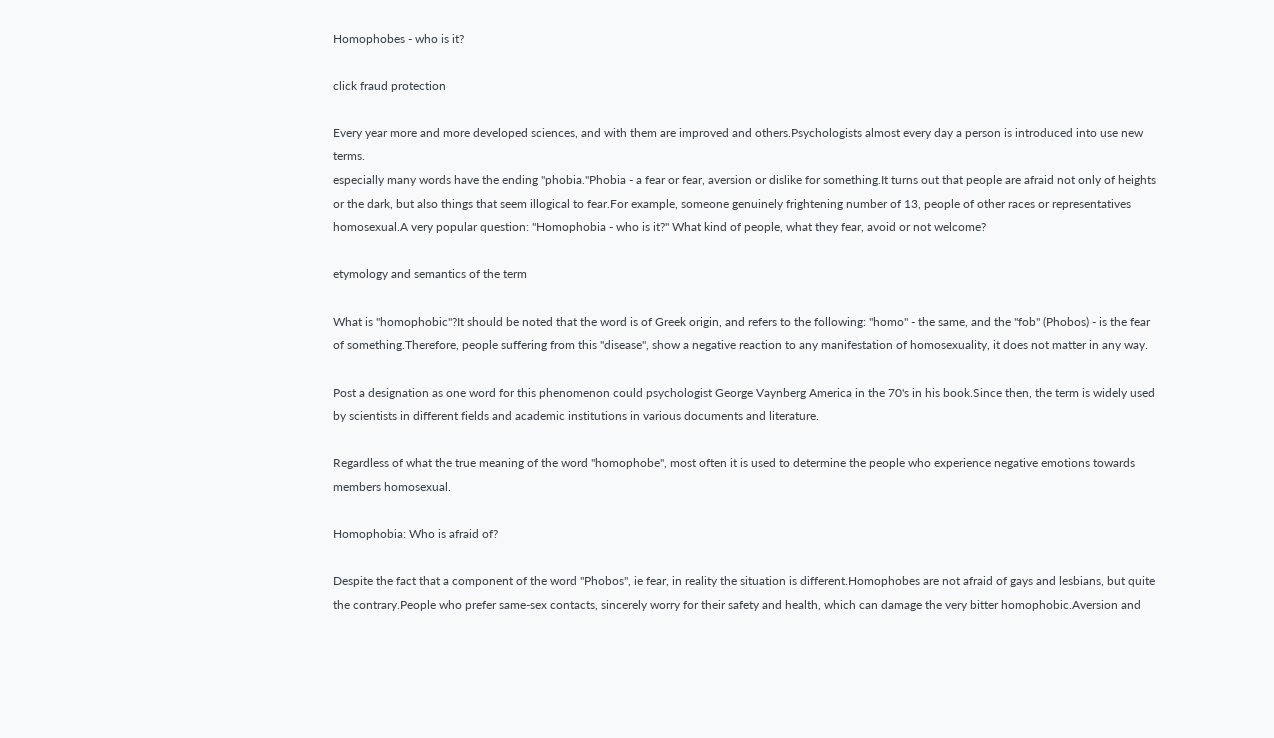Homophobes - who is it?

click fraud protection

Every year more and more developed sciences, and with them are improved and others.Psychologists almost every day a person is introduced into use new terms.
especially many words have the ending "phobia."Phobia - a fear or fear, aversion or dislike for something.It turns out that people are afraid not only of heights or the dark, but also things that seem illogical to fear.For example, someone genuinely frightening number of 13, people of other races or representatives homosexual.A very popular question: "Homophobia - who is it?" What kind of people, what they fear, avoid or not welcome?

etymology and semantics of the term

What is "homophobic"?It should be noted that the word is of Greek origin, and refers to the following: "homo" - the same, and the "fob" (Phobos) - is the fear of something.Therefore, people suffering from this "disease", show a negative reaction to any manifestation of homosexuality, it does not matter in any way.

Post a designation as one word for this phenomenon could psychologist George Vaynberg America in the 70's in his book.Since then, the term is widely used by scientists in different fields and academic institutions in various documents and literature.

Regardless of what the true meaning of the word "homophobe", most often it is used to determine the people who experience negative emotions towards members homosexual.

Homophobia: Who is afraid of?

Despite the fact that a component of the word "Phobos", ie fear, in reality the situation is different.Homophobes are not afraid of gays and lesbians, but quite the contrary.People who prefer same-sex contacts, sincerely worry for their safety and health, which can damage the very bitter homophobic.Aversion and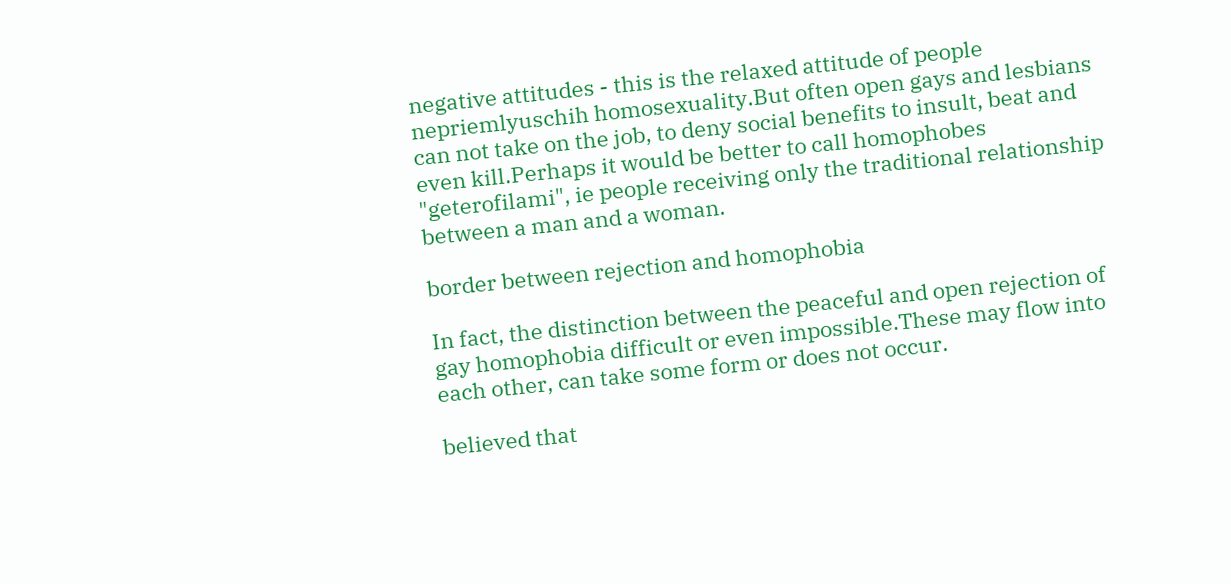negative attitudes - this is the relaxed attitude of people nepriemlyuschih homosexuality.But often open gays and lesbians can not take on the job, to deny social benefits to insult, beat and even kill.Perhaps it would be better to call homophobes "geterofilami", ie people receiving only the traditional relationship between a man and a woman.

border between rejection and homophobia

In fact, the distinction between the peaceful and open rejection of gay homophobia difficult or even impossible.These may flow into each other, can take some form or does not occur.

believed that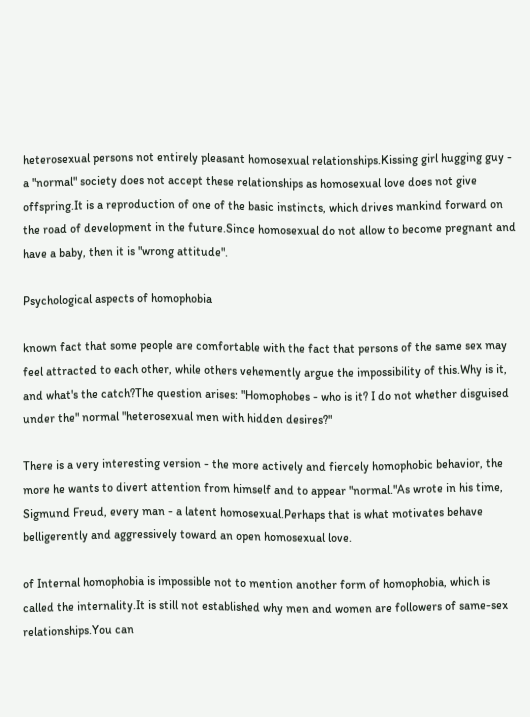heterosexual persons not entirely pleasant homosexual relationships.Kissing girl hugging guy - a "normal" society does not accept these relationships as homosexual love does not give offspring.It is a reproduction of one of the basic instincts, which drives mankind forward on the road of development in the future.Since homosexual do not allow to become pregnant and have a baby, then it is "wrong attitude".

Psychological aspects of homophobia

known fact that some people are comfortable with the fact that persons of the same sex may feel attracted to each other, while others vehemently argue the impossibility of this.Why is it, and what's the catch?The question arises: "Homophobes - who is it? I do not whether disguised under the" normal "heterosexual men with hidden desires?"

There is a very interesting version - the more actively and fiercely homophobic behavior, the more he wants to divert attention from himself and to appear "normal."As wrote in his time, Sigmund Freud, every man - a latent homosexual.Perhaps that is what motivates behave belligerently and aggressively toward an open homosexual love.

of Internal homophobia is impossible not to mention another form of homophobia, which is called the internality.It is still not established why men and women are followers of same-sex relationships.You can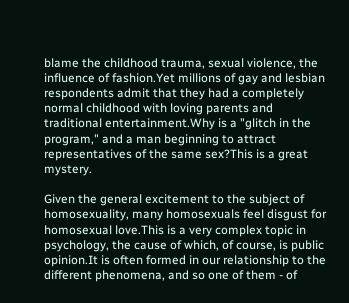blame the childhood trauma, sexual violence, the influence of fashion.Yet millions of gay and lesbian respondents admit that they had a completely normal childhood with loving parents and traditional entertainment.Why is a "glitch in the program," and a man beginning to attract representatives of the same sex?This is a great mystery.

Given the general excitement to the subject of homosexuality, many homosexuals feel disgust for homosexual love.This is a very complex topic in psychology, the cause of which, of course, is public opinion.It is often formed in our relationship to the different phenomena, and so one of them - of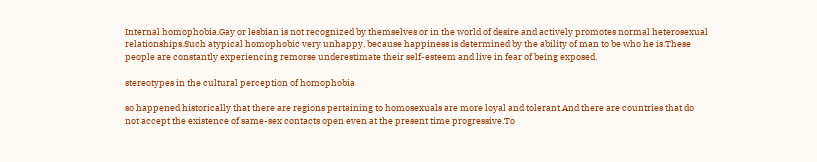Internal homophobia.Gay or lesbian is not recognized by themselves or in the world of desire and actively promotes normal heterosexual relationships.Such atypical homophobic very unhappy, because happiness is determined by the ability of man to be who he is.These people are constantly experiencing remorse underestimate their self-esteem and live in fear of being exposed.

stereotypes in the cultural perception of homophobia

so happened historically that there are regions pertaining to homosexuals are more loyal and tolerant.And there are countries that do not accept the existence of same-sex contacts open even at the present time progressive.To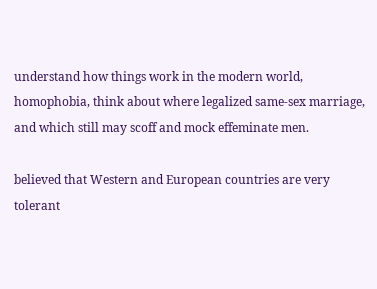understand how things work in the modern world, homophobia, think about where legalized same-sex marriage, and which still may scoff and mock effeminate men.

believed that Western and European countries are very tolerant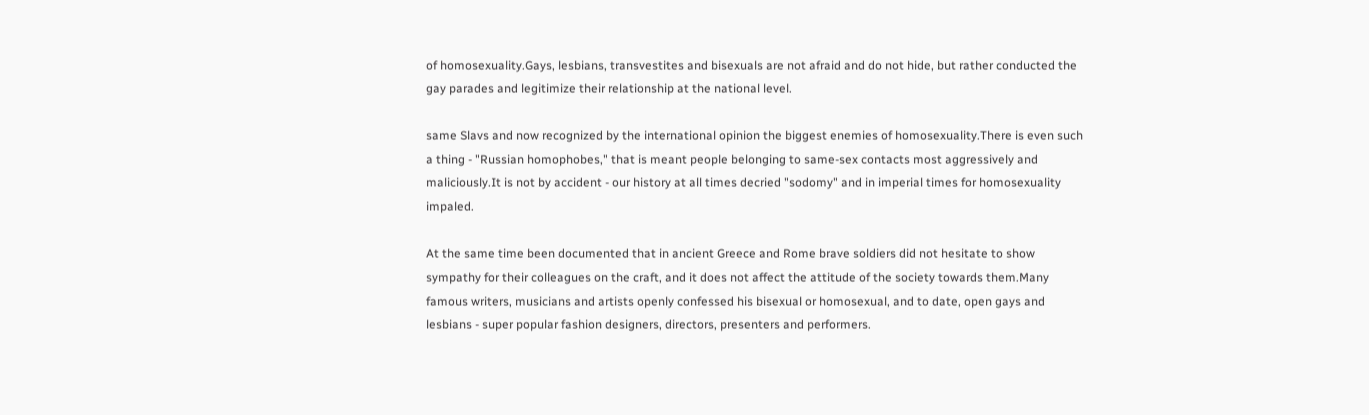of homosexuality.Gays, lesbians, transvestites and bisexuals are not afraid and do not hide, but rather conducted the gay parades and legitimize their relationship at the national level.

same Slavs and now recognized by the international opinion the biggest enemies of homosexuality.There is even such a thing - "Russian homophobes," that is meant people belonging to same-sex contacts most aggressively and maliciously.It is not by accident - our history at all times decried "sodomy" and in imperial times for homosexuality impaled.

At the same time been documented that in ancient Greece and Rome brave soldiers did not hesitate to show sympathy for their colleagues on the craft, and it does not affect the attitude of the society towards them.Many famous writers, musicians and artists openly confessed his bisexual or homosexual, and to date, open gays and lesbians - super popular fashion designers, directors, presenters and performers.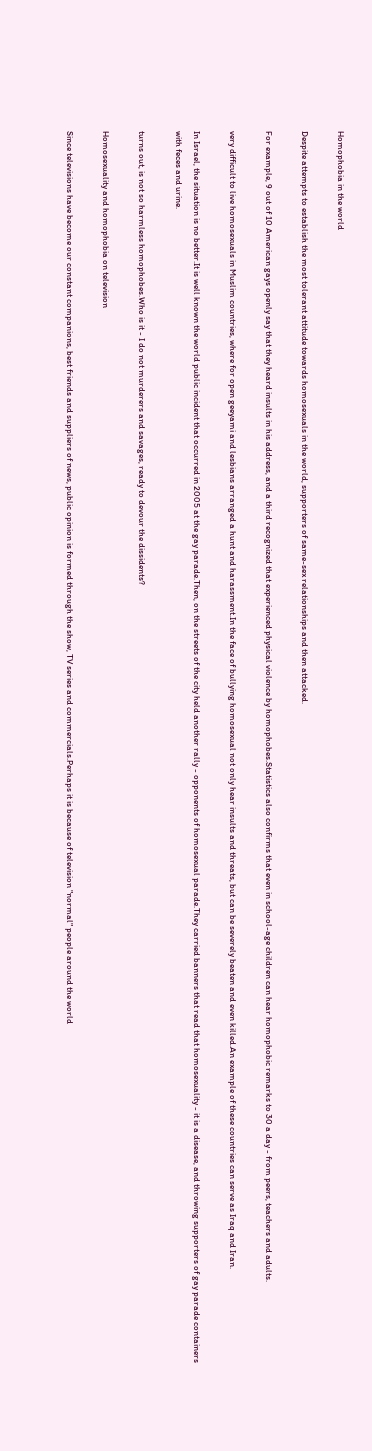Homophobia in the world

Despite attempts to establish the most tolerant attitude towards homosexuals in the world, supporters of same-sex relationships and then attacked.

For example, 9 out of 10 American gays openly say that they heard insults in his address, and a third recognized that experienced physical violence by homophobes.Statistics also confirms that even in school-age children can hear homophobic remarks to 30 a day - from peers, teachers and adults.

very difficult to live homosexuals in Muslim countries, where for open geeyami and lesbians arranged a hunt and harassment.In the face of bullying homosexual not only hear insults and threats, but can be severely beaten and even killed.An example of these countries can serve as Iraq and Iran.

In Israel, the situation is no better.It is well known the world public incident that occurred in 2005 at the gay parade.Then, on the streets of the city held another rally - opponents of homosexual parade.They carried banners that read that homosexuality - it is a disease, and throwing supporters of gay parade containers with feces and urine.

turns out, is not so harmless homophobes.Who is it - I do not murderers and savages, ready to devour the dissidents?

Homosexuality and homophobia on television

Since televisions have become our constant companions, best friends and suppliers of news, public opinion is formed through the show, TV series and commercials.Perhaps it is because of television "normal" people around the world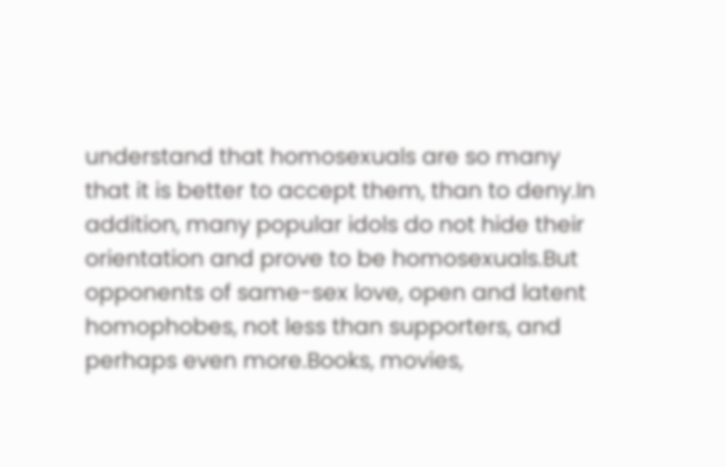understand that homosexuals are so many that it is better to accept them, than to deny.In addition, many popular idols do not hide their orientation and prove to be homosexuals.But opponents of same-sex love, open and latent homophobes, not less than supporters, and perhaps even more.Books, movies,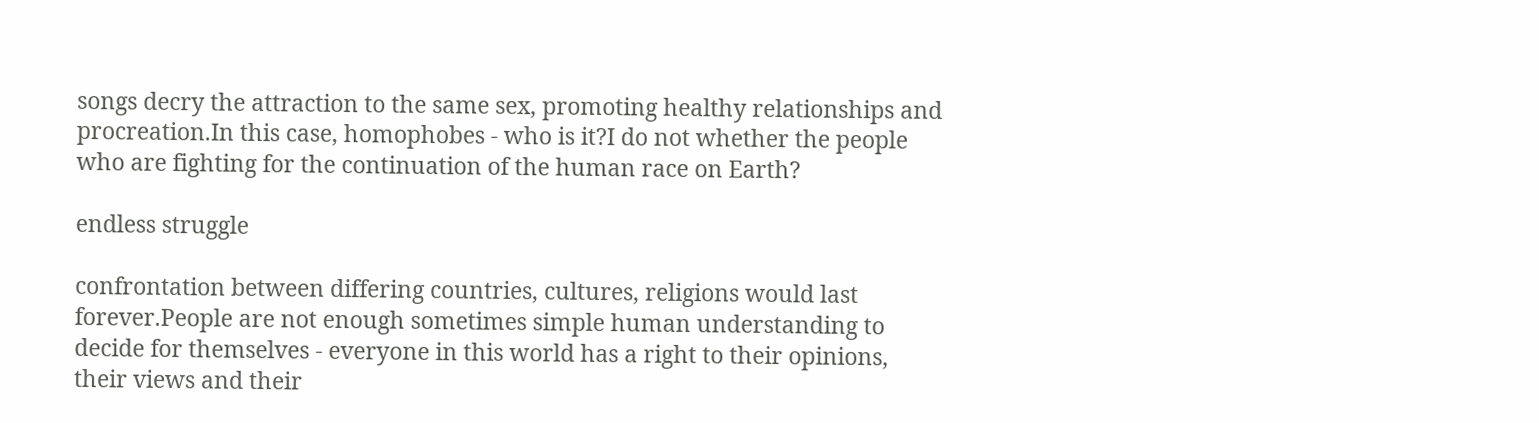songs decry the attraction to the same sex, promoting healthy relationships and procreation.In this case, homophobes - who is it?I do not whether the people who are fighting for the continuation of the human race on Earth?

endless struggle

confrontation between differing countries, cultures, religions would last forever.People are not enough sometimes simple human understanding to decide for themselves - everyone in this world has a right to their opinions, their views and their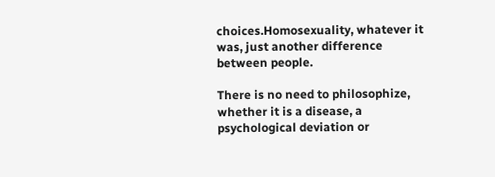choices.Homosexuality, whatever it was, just another difference between people.

There is no need to philosophize, whether it is a disease, a psychological deviation or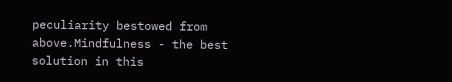peculiarity bestowed from above.Mindfulness - the best solution in this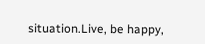situation.Live, be happy,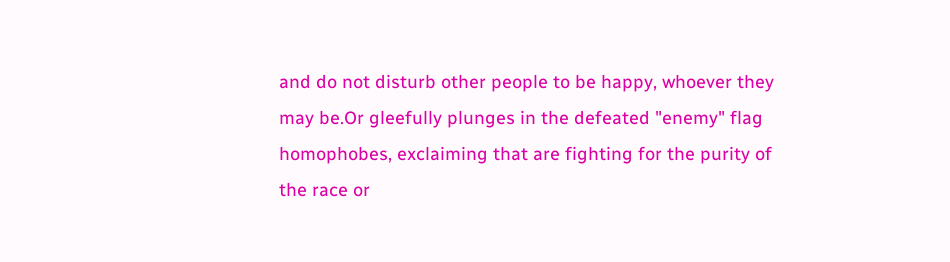and do not disturb other people to be happy, whoever they may be.Or gleefully plunges in the defeated "enemy" flag homophobes, exclaiming that are fighting for the purity of the race or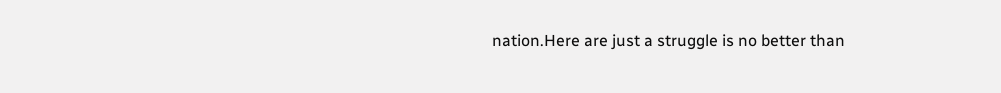nation.Here are just a struggle is no better than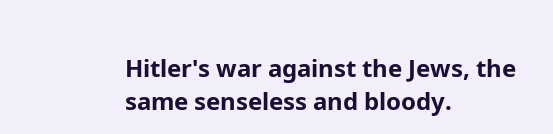Hitler's war against the Jews, the same senseless and bloody.